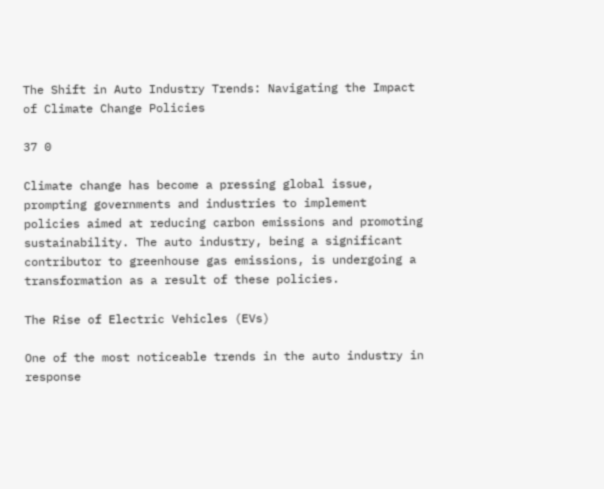The Shift in Auto Industry Trends: Navigating the Impact of Climate Change Policies

37 0

Climate change has become a pressing global issue, prompting governments and industries to implement policies aimed at reducing carbon emissions and promoting sustainability. The auto industry, being a significant contributor to greenhouse gas emissions, is undergoing a transformation as a result of these policies.

The Rise of Electric Vehicles (EVs)

One of the most noticeable trends in the auto industry in response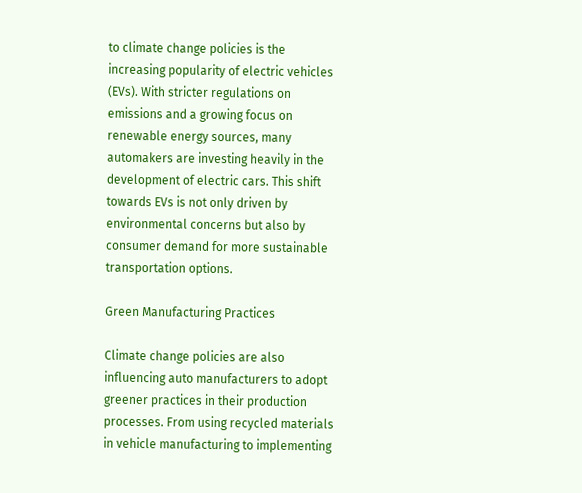to climate change policies is the increasing popularity of electric vehicles (EVs). With stricter regulations on emissions and a growing focus on renewable energy sources, many automakers are investing heavily in the development of electric cars. This shift towards EVs is not only driven by environmental concerns but also by consumer demand for more sustainable transportation options.

Green Manufacturing Practices

Climate change policies are also influencing auto manufacturers to adopt greener practices in their production processes. From using recycled materials in vehicle manufacturing to implementing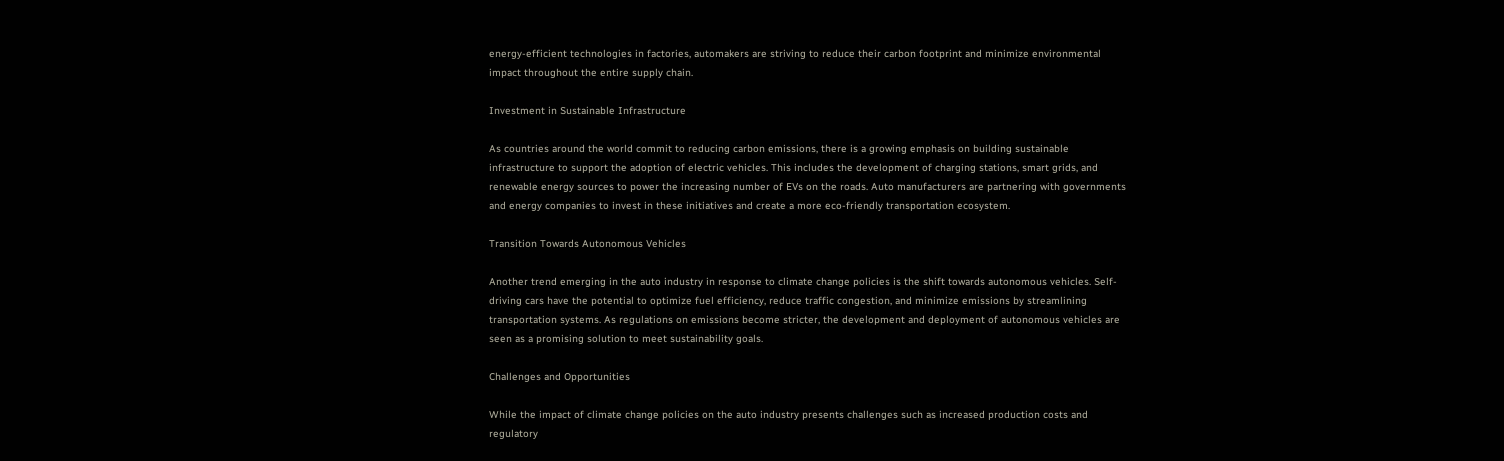energy-efficient technologies in factories, automakers are striving to reduce their carbon footprint and minimize environmental impact throughout the entire supply chain.

Investment in Sustainable Infrastructure

As countries around the world commit to reducing carbon emissions, there is a growing emphasis on building sustainable infrastructure to support the adoption of electric vehicles. This includes the development of charging stations, smart grids, and renewable energy sources to power the increasing number of EVs on the roads. Auto manufacturers are partnering with governments and energy companies to invest in these initiatives and create a more eco-friendly transportation ecosystem.

Transition Towards Autonomous Vehicles

Another trend emerging in the auto industry in response to climate change policies is the shift towards autonomous vehicles. Self-driving cars have the potential to optimize fuel efficiency, reduce traffic congestion, and minimize emissions by streamlining transportation systems. As regulations on emissions become stricter, the development and deployment of autonomous vehicles are seen as a promising solution to meet sustainability goals.

Challenges and Opportunities

While the impact of climate change policies on the auto industry presents challenges such as increased production costs and regulatory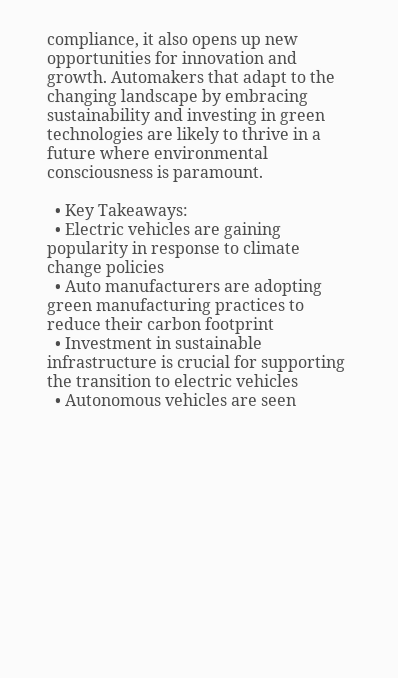compliance, it also opens up new opportunities for innovation and growth. Automakers that adapt to the changing landscape by embracing sustainability and investing in green technologies are likely to thrive in a future where environmental consciousness is paramount.

  • Key Takeaways:
  • Electric vehicles are gaining popularity in response to climate change policies
  • Auto manufacturers are adopting green manufacturing practices to reduce their carbon footprint
  • Investment in sustainable infrastructure is crucial for supporting the transition to electric vehicles
  • Autonomous vehicles are seen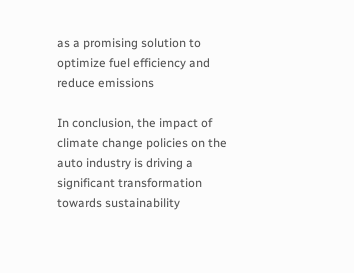as a promising solution to optimize fuel efficiency and reduce emissions

In conclusion, the impact of climate change policies on the auto industry is driving a significant transformation towards sustainability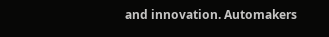and innovation. Automakers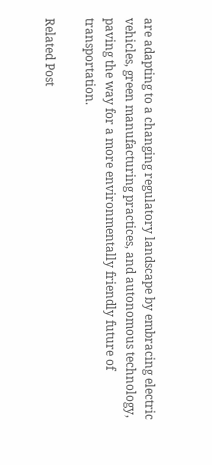are adapting to a changing regulatory landscape by embracing electric vehicles, green manufacturing practices, and autonomous technology, paving the way for a more environmentally friendly future of transportation.

Related Post